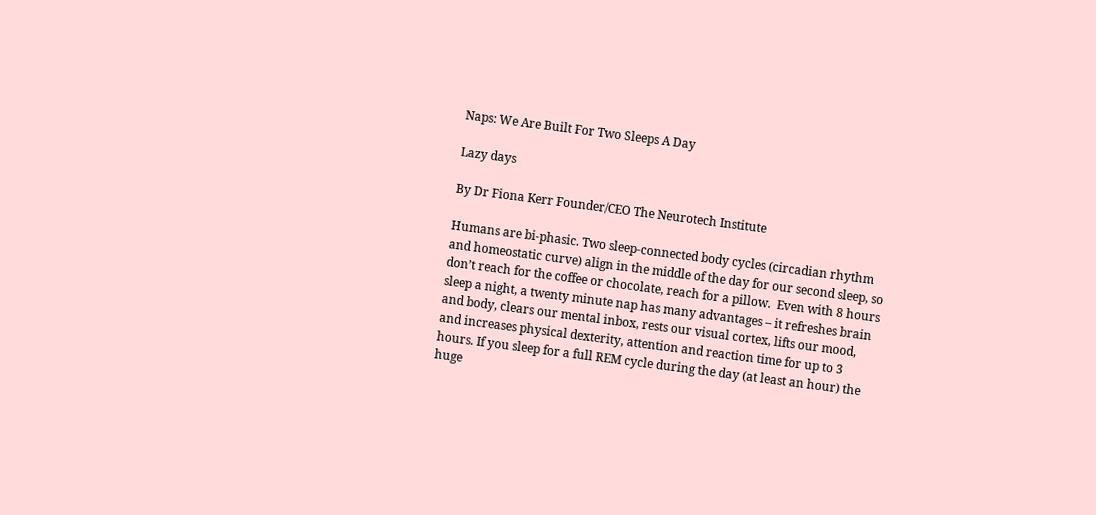Naps: We Are Built For Two Sleeps A Day

Lazy days

By Dr Fiona Kerr Founder/CEO The Neurotech Institute

Humans are bi-phasic. Two sleep-connected body cycles (circadian rhythm and homeostatic curve) align in the middle of the day for our second sleep, so don’t reach for the coffee or chocolate, reach for a pillow.  Even with 8 hours sleep a night, a twenty minute nap has many advantages – it refreshes brain and body, clears our mental inbox, rests our visual cortex, lifts our mood, and increases physical dexterity, attention and reaction time for up to 3 hours. If you sleep for a full REM cycle during the day (at least an hour) the huge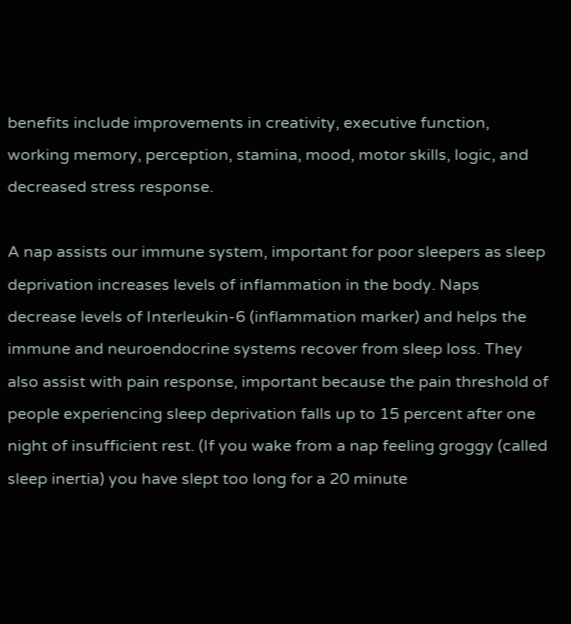benefits include improvements in creativity, executive function, working memory, perception, stamina, mood, motor skills, logic, and decreased stress response.

A nap assists our immune system, important for poor sleepers as sleep deprivation increases levels of inflammation in the body. Naps decrease levels of Interleukin-6 (inflammation marker) and helps the immune and neuroendocrine systems recover from sleep loss. They also assist with pain response, important because the pain threshold of people experiencing sleep deprivation falls up to 15 percent after one night of insufficient rest. (If you wake from a nap feeling groggy (called sleep inertia) you have slept too long for a 20 minute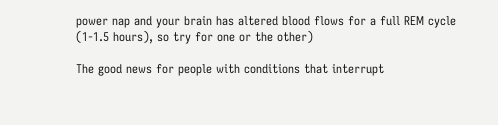power nap and your brain has altered blood flows for a full REM cycle (1-1.5 hours), so try for one or the other)

The good news for people with conditions that interrupt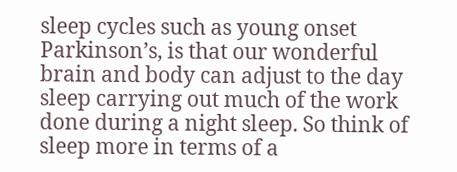sleep cycles such as young onset Parkinson’s, is that our wonderful brain and body can adjust to the day sleep carrying out much of the work done during a night sleep. So think of sleep more in terms of a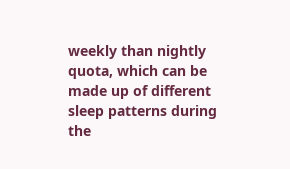weekly than nightly quota, which can be made up of different sleep patterns during the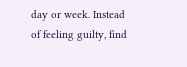day or week. Instead of feeling guilty, find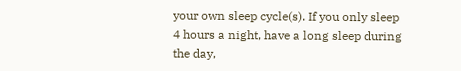your own sleep cycle(s). If you only sleep 4 hours a night, have a long sleep during the day,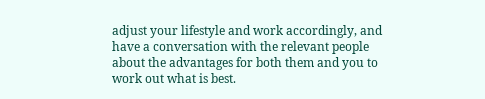adjust your lifestyle and work accordingly, and have a conversation with the relevant people about the advantages for both them and you to work out what is best.